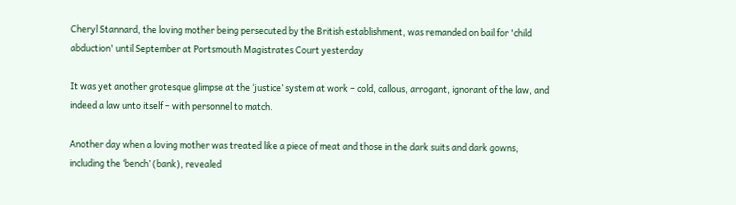Cheryl Stannard, the loving mother being persecuted by the British establishment, was remanded on bail for 'child abduction' until September at Portsmouth Magistrates Court yesterday

It was yet another grotesque glimpse at the ‘justice’ system at work – cold, callous, arrogant, ignorant of the law, and indeed a law unto itself – with personnel to match.

Another day when a loving mother was treated like a piece of meat and those in the dark suits and dark gowns, including the ‘bench’ (bank), revealed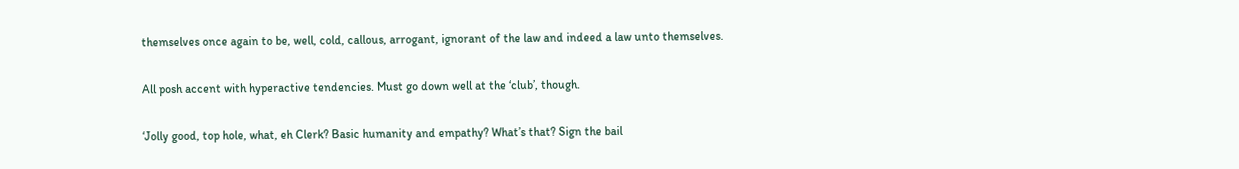themselves once again to be, well, cold, callous, arrogant, ignorant of the law and indeed a law unto themselves.

All posh accent with hyperactive tendencies. Must go down well at the ‘club’, though.

‘Jolly good, top hole, what, eh Clerk? Basic humanity and empathy? What’s that? Sign the bail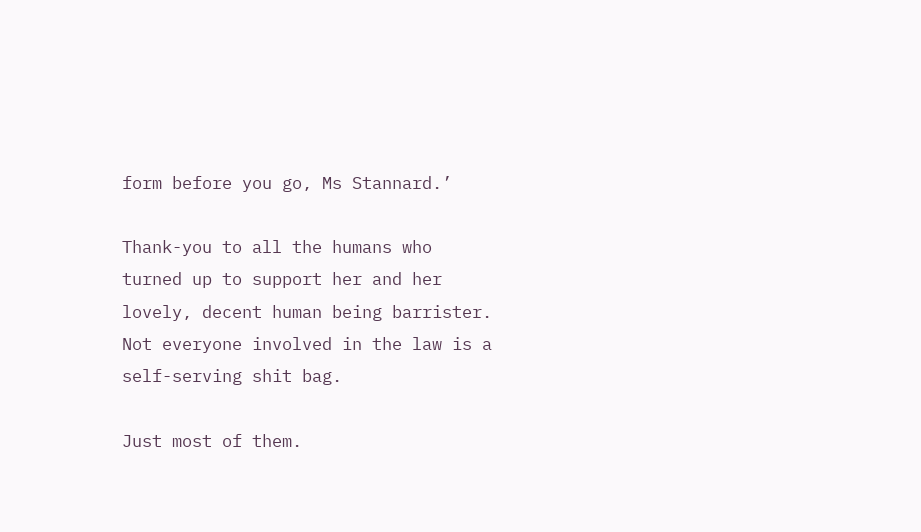form before you go, Ms Stannard.’

Thank-you to all the humans who turned up to support her and her lovely, decent human being barrister. Not everyone involved in the law is a self-serving shit bag.

Just most of them.